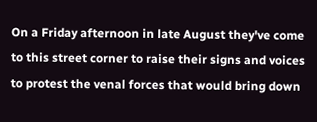On a Friday afternoon in late August they've come to this street corner to raise their signs and voices to protest the venal forces that would bring down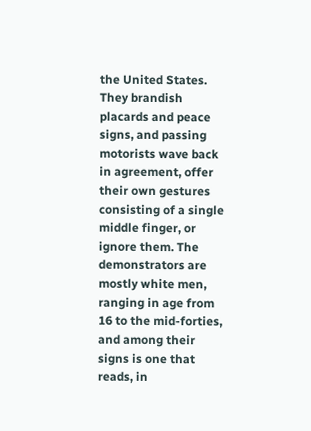the United States. They brandish placards and peace signs, and passing motorists wave back in agreement, offer their own gestures consisting of a single middle finger, or ignore them. The demonstrators are mostly white men, ranging in age from 16 to the mid-forties, and among their signs is one that reads, in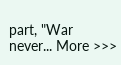part, "War never... More >>>